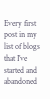Every first post in my list of blogs that I’ve started and abandoned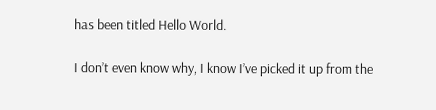has been titled Hello World.

I don’t even know why, I know I’ve picked it up from the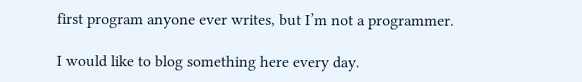first program anyone ever writes, but I’m not a programmer.

I would like to blog something here every day.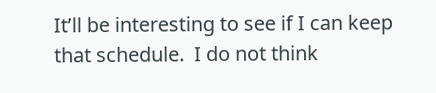It’ll be interesting to see if I can keep that schedule.  I do not think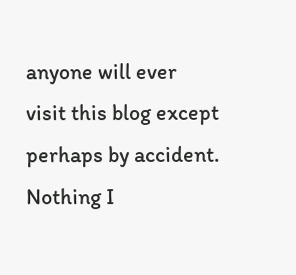anyone will ever visit this blog except perhaps by accident.   Nothing I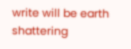write will be earth shattering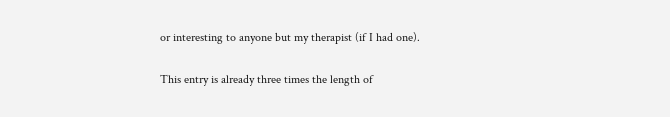or interesting to anyone but my therapist (if I had one).

This entry is already three times the length of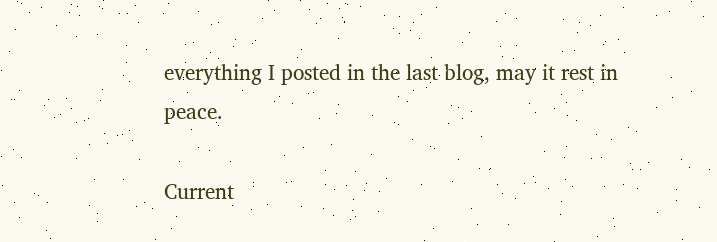everything I posted in the last blog, may it rest in peace.

Current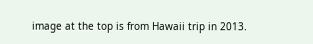image at the top is from Hawaii trip in 2013.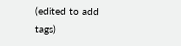(edited to add tags)